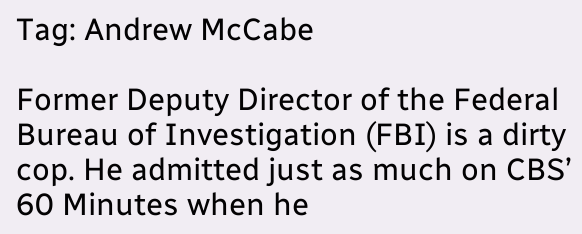Tag: Andrew McCabe

Former Deputy Director of the Federal Bureau of Investigation (FBI) is a dirty cop. He admitted just as much on CBS’ 60 Minutes when he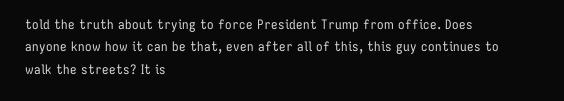told the truth about trying to force President Trump from office. Does anyone know how it can be that, even after all of this, this guy continues to walk the streets? It is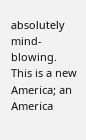absolutely mind-blowing. This is a new America; an America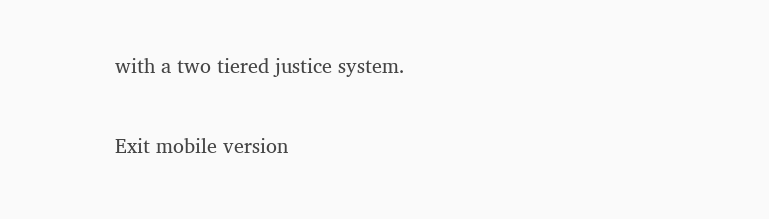with a two tiered justice system.

Exit mobile version